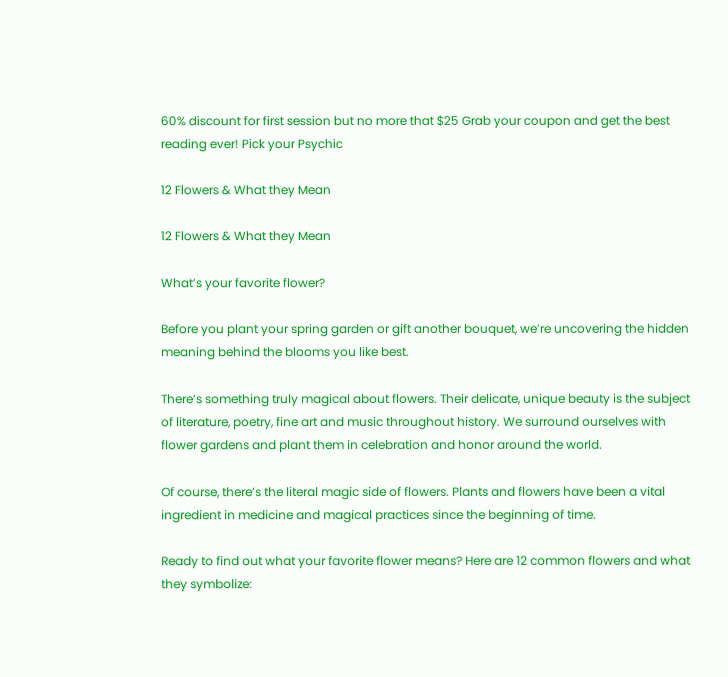60% discount for first session but no more that $25 Grab your coupon and get the best reading ever! Pick your Psychic

12 Flowers & What they Mean

12 Flowers & What they Mean

What’s your favorite flower?

Before you plant your spring garden or gift another bouquet, we’re uncovering the hidden meaning behind the blooms you like best.

There’s something truly magical about flowers. Their delicate, unique beauty is the subject of literature, poetry, fine art and music throughout history. We surround ourselves with flower gardens and plant them in celebration and honor around the world.

Of course, there’s the literal magic side of flowers. Plants and flowers have been a vital ingredient in medicine and magical practices since the beginning of time.

Ready to find out what your favorite flower means? Here are 12 common flowers and what they symbolize: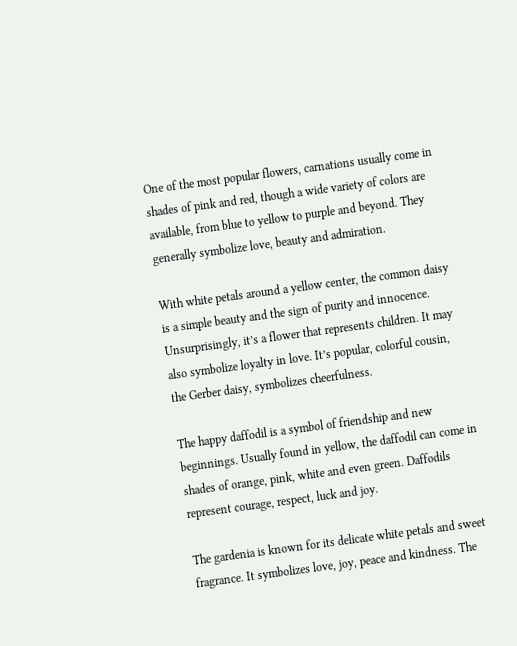One of the most popular flowers, carnations usually come in shades of pink and red, though a wide variety of colors are available, from blue to yellow to purple and beyond. They generally symbolize love, beauty and admiration.

With white petals around a yellow center, the common daisy is a simple beauty and the sign of purity and innocence. Unsurprisingly, it’s a flower that represents children. It may also symbolize loyalty in love. It’s popular, colorful cousin, the Gerber daisy, symbolizes cheerfulness.

The happy daffodil is a symbol of friendship and new beginnings. Usually found in yellow, the daffodil can come in shades of orange, pink, white and even green. Daffodils represent courage, respect, luck and joy.

The gardenia is known for its delicate white petals and sweet fragrance. It symbolizes love, joy, peace and kindness. The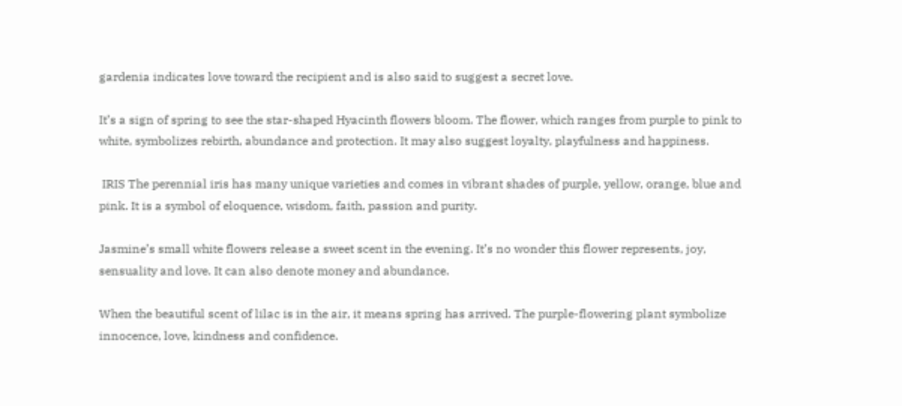gardenia indicates love toward the recipient and is also said to suggest a secret love.

It’s a sign of spring to see the star-shaped Hyacinth flowers bloom. The flower, which ranges from purple to pink to white, symbolizes rebirth, abundance and protection. It may also suggest loyalty, playfulness and happiness.

 IRIS The perennial iris has many unique varieties and comes in vibrant shades of purple, yellow, orange, blue and pink. It is a symbol of eloquence, wisdom, faith, passion and purity.

Jasmine’s small white flowers release a sweet scent in the evening. It’s no wonder this flower represents, joy, sensuality and love. It can also denote money and abundance.

When the beautiful scent of lilac is in the air, it means spring has arrived. The purple-flowering plant symbolize innocence, love, kindness and confidence.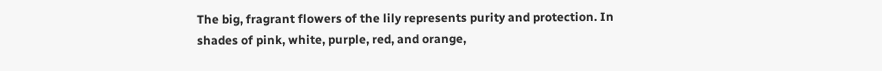The big, fragrant flowers of the lily represents purity and protection. In shades of pink, white, purple, red, and orange,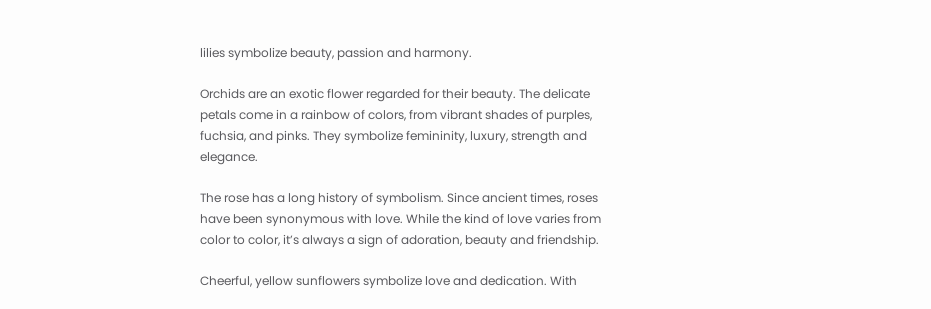lilies symbolize beauty, passion and harmony.

Orchids are an exotic flower regarded for their beauty. The delicate petals come in a rainbow of colors, from vibrant shades of purples, fuchsia, and pinks. They symbolize femininity, luxury, strength and elegance.

The rose has a long history of symbolism. Since ancient times, roses have been synonymous with love. While the kind of love varies from color to color, it’s always a sign of adoration, beauty and friendship.

Cheerful, yellow sunflowers symbolize love and dedication. With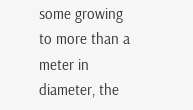some growing to more than a meter in diameter, the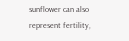sunflower can also represent fertility,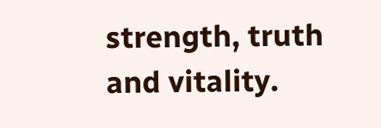strength, truth and vitality.